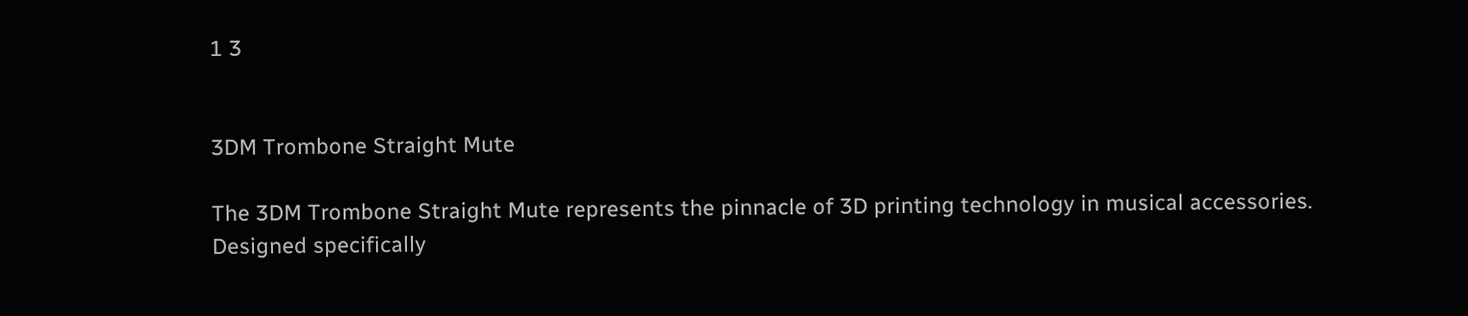1 3


3DM Trombone Straight Mute

The 3DM Trombone Straight Mute represents the pinnacle of 3D printing technology in musical accessories. Designed specifically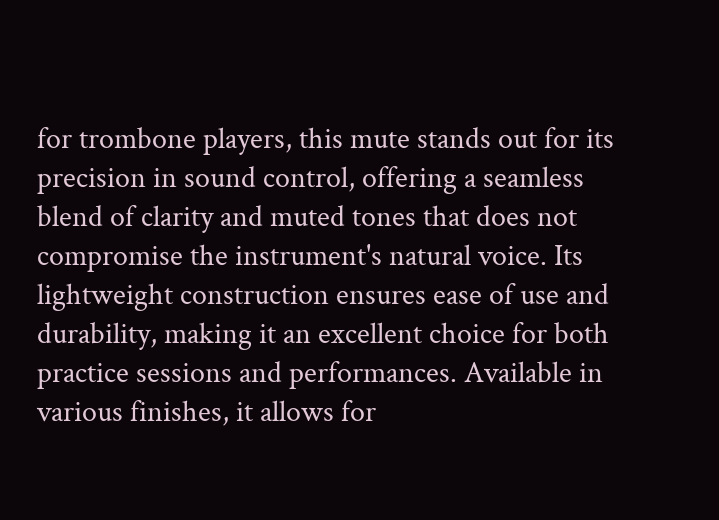for trombone players, this mute stands out for its precision in sound control, offering a seamless blend of clarity and muted tones that does not compromise the instrument's natural voice. Its lightweight construction ensures ease of use and durability, making it an excellent choice for both practice sessions and performances. Available in various finishes, it allows for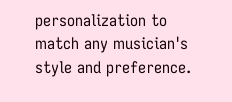personalization to match any musician's style and preference.